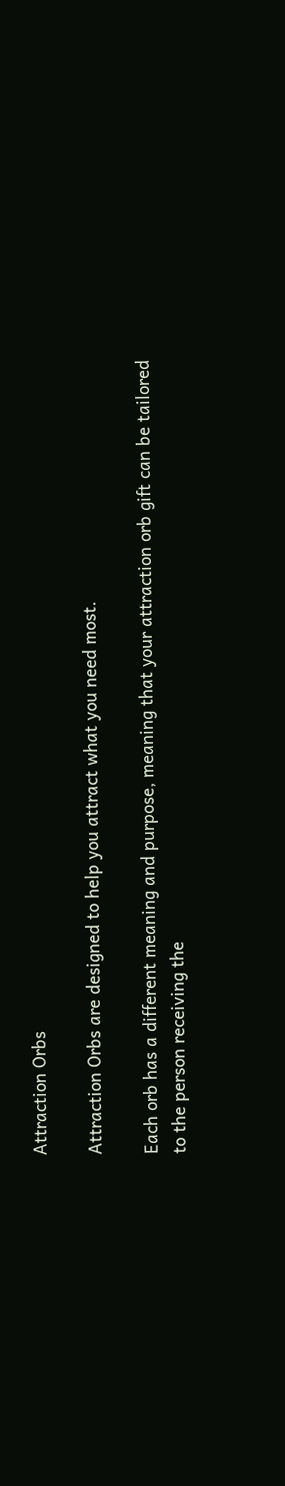Attraction Orbs

Attraction Orbs are designed to help you attract what you need most.

Each orb has a different meaning and purpose, meaning that your attraction orb gift can be tailored to the person receiving the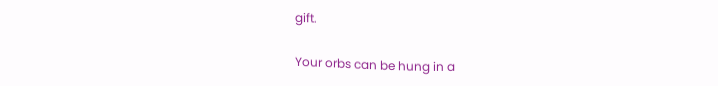gift.

Your orbs can be hung in a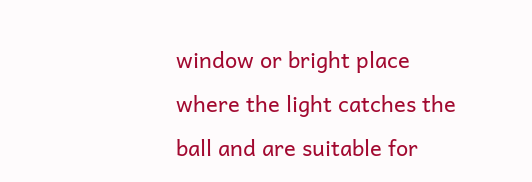window or bright place where the light catches the ball and are suitable for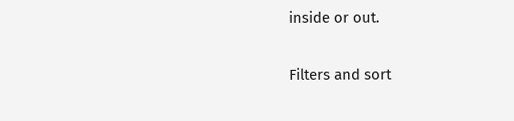inside or out.

Filters and sort